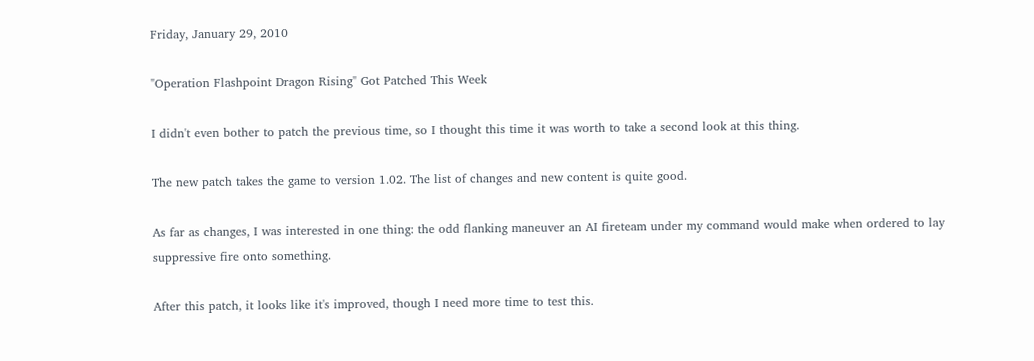Friday, January 29, 2010

"Operation Flashpoint Dragon Rising" Got Patched This Week

I didn't even bother to patch the previous time, so I thought this time it was worth to take a second look at this thing.

The new patch takes the game to version 1.02. The list of changes and new content is quite good.

As far as changes, I was interested in one thing: the odd flanking maneuver an AI fireteam under my command would make when ordered to lay suppressive fire onto something.

After this patch, it looks like it's improved, though I need more time to test this.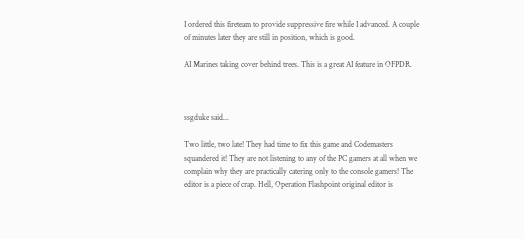I ordered this fireteam to provide suppressive fire while I advanced. A couple of minutes later they are still in position, which is good.

AI Marines taking cover behind trees. This is a great AI feature in OFPDR.



ssgduke said...

Two little, two late! They had time to fix this game and Codemasters squandered it! They are not listening to any of the PC gamers at all when we complain why they are practically catering only to the console gamers! The editor is a piece of crap. Hell, Operation Flashpoint original editor is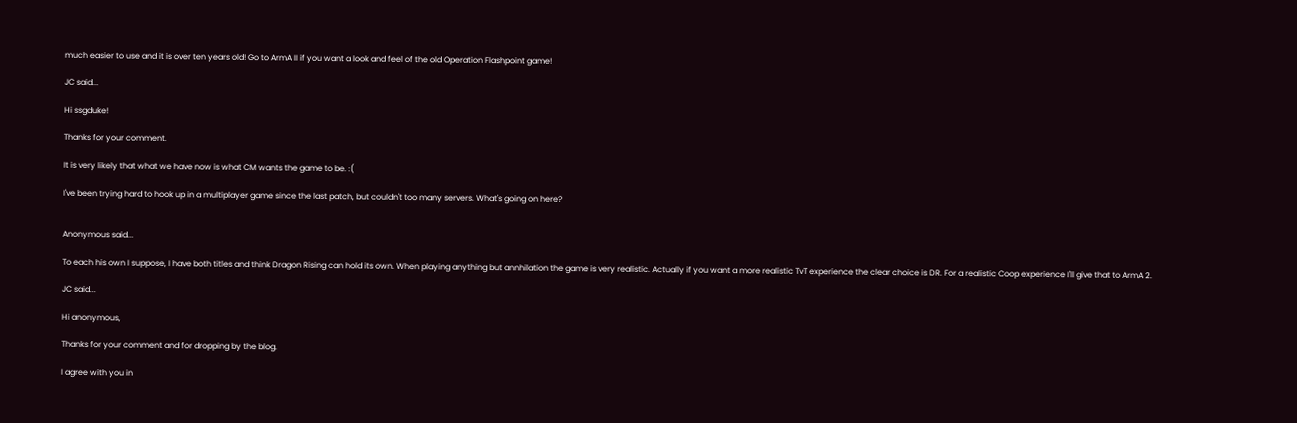much easier to use and it is over ten years old! Go to ArmA II if you want a look and feel of the old Operation Flashpoint game!

JC said...

Hi ssgduke!

Thanks for your comment.

It is very likely that what we have now is what CM wants the game to be. :(

I've been trying hard to hook up in a multiplayer game since the last patch, but couldn't too many servers. What's going on here?


Anonymous said...

To each his own I suppose, I have both titles and think Dragon Rising can hold its own. When playing anything but annhilation the game is very realistic. Actually if you want a more realistic TvT experience the clear choice is DR. For a realistic Coop experience I'll give that to ArmA 2.

JC said...

Hi anonymous,

Thanks for your comment and for dropping by the blog.

I agree with you in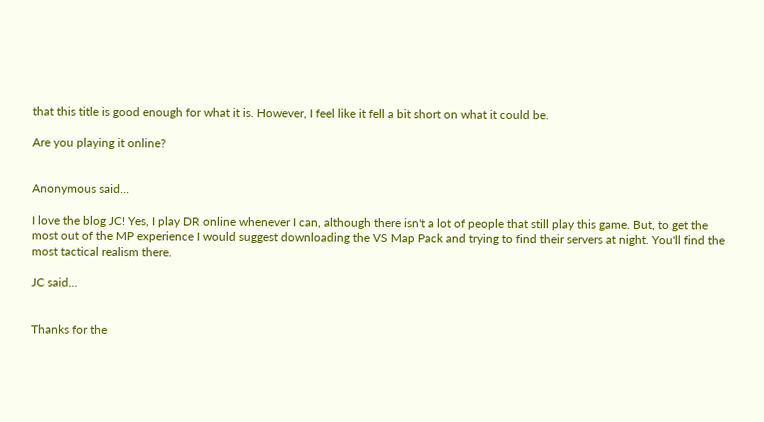that this title is good enough for what it is. However, I feel like it fell a bit short on what it could be.

Are you playing it online?


Anonymous said...

I love the blog JC! Yes, I play DR online whenever I can, although there isn't a lot of people that still play this game. But, to get the most out of the MP experience I would suggest downloading the VS Map Pack and trying to find their servers at night. You'll find the most tactical realism there.

JC said...


Thanks for the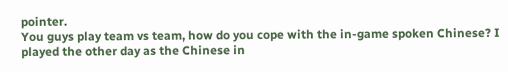pointer.
You guys play team vs team, how do you cope with the in-game spoken Chinese? I played the other day as the Chinese in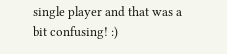single player and that was a bit confusing! :)